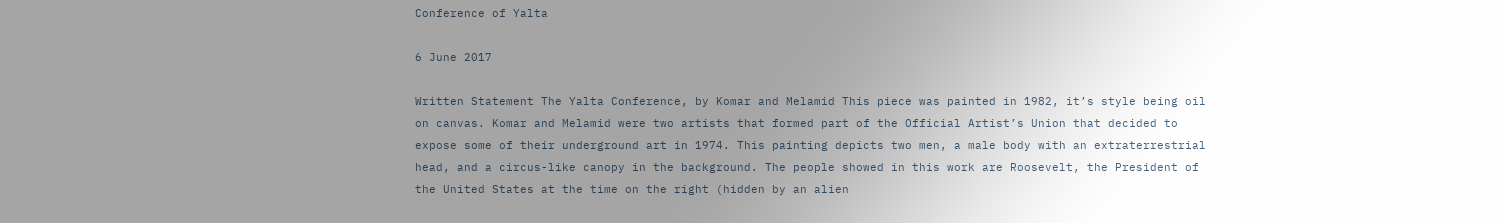Conference of Yalta

6 June 2017

Written Statement The Yalta Conference, by Komar and Melamid This piece was painted in 1982, it’s style being oil on canvas. Komar and Melamid were two artists that formed part of the Official Artist’s Union that decided to expose some of their underground art in 1974. This painting depicts two men, a male body with an extraterrestrial head, and a circus-like canopy in the background. The people showed in this work are Roosevelt, the President of the United States at the time on the right (hidden by an alien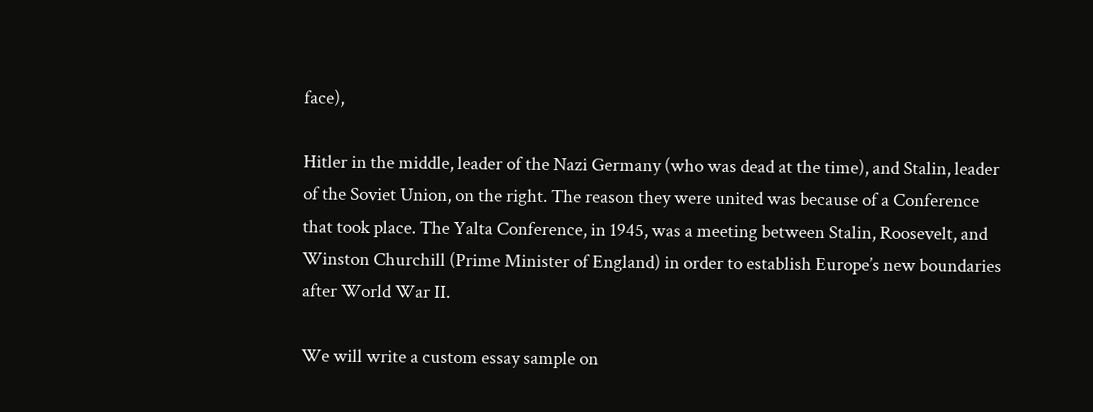face),

Hitler in the middle, leader of the Nazi Germany (who was dead at the time), and Stalin, leader of the Soviet Union, on the right. The reason they were united was because of a Conference that took place. The Yalta Conference, in 1945, was a meeting between Stalin, Roosevelt, and Winston Churchill (Prime Minister of England) in order to establish Europe’s new boundaries after World War II.

We will write a custom essay sample on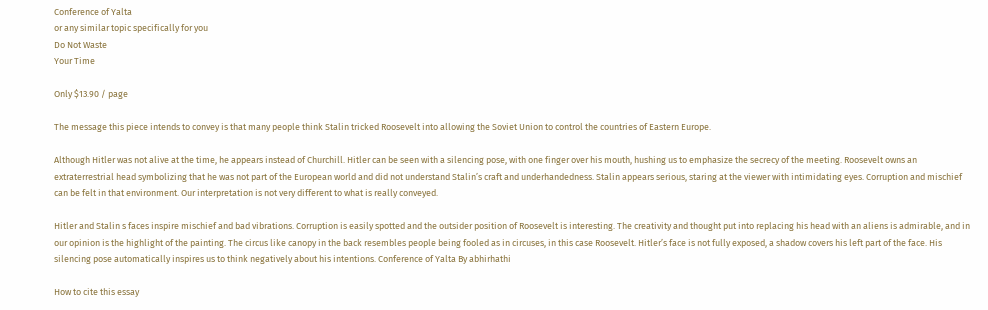Conference of Yalta
or any similar topic specifically for you
Do Not Waste
Your Time

Only $13.90 / page

The message this piece intends to convey is that many people think Stalin tricked Roosevelt into allowing the Soviet Union to control the countries of Eastern Europe.

Although Hitler was not alive at the time, he appears instead of Churchill. Hitler can be seen with a silencing pose, with one finger over his mouth, hushing us to emphasize the secrecy of the meeting. Roosevelt owns an extraterrestrial head symbolizing that he was not part of the European world and did not understand Stalin’s craft and underhandedness. Stalin appears serious, staring at the viewer with intimidating eyes. Corruption and mischief can be felt in that environment. Our interpretation is not very different to what is really conveyed.

Hitler and Stalin s faces inspire mischief and bad vibrations. Corruption is easily spotted and the outsider position of Roosevelt is interesting. The creativity and thought put into replacing his head with an aliens is admirable, and in our opinion is the highlight of the painting. The circus like canopy in the back resembles people being fooled as in circuses, in this case Roosevelt. Hitler’s face is not fully exposed, a shadow covers his left part of the face. His silencing pose automatically inspires us to think negatively about his intentions. Conference of Yalta By abhirhathi

How to cite this essay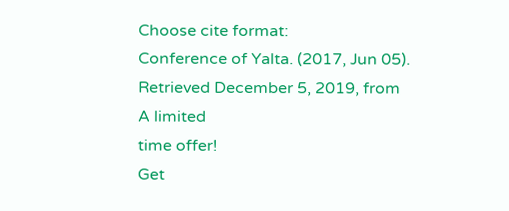Choose cite format:
Conference of Yalta. (2017, Jun 05). Retrieved December 5, 2019, from
A limited
time offer!
Get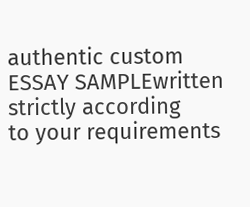authentic custom
ESSAY SAMPLEwritten strictly according
to your requirements